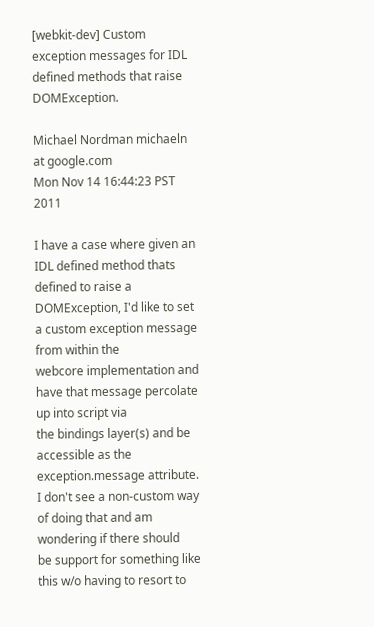[webkit-dev] Custom exception messages for IDL defined methods that raise DOMException.

Michael Nordman michaeln at google.com
Mon Nov 14 16:44:23 PST 2011

I have a case where given an IDL defined method thats defined to raise a
DOMException, I'd like to set a custom exception message from within the
webcore implementation and have that message percolate up into script via
the bindings layer(s) and be accessible as the exception.message attribute.
I don't see a non-custom way of doing that and am wondering if there should
be support for something like this w/o having to resort to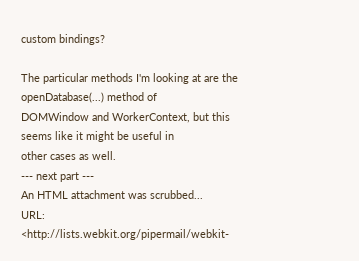custom bindings?

The particular methods I'm looking at are the openDatabase(...) method of
DOMWindow and WorkerContext, but this seems like it might be useful in
other cases as well.
--- next part ---
An HTML attachment was scrubbed...
URL: <http://lists.webkit.org/pipermail/webkit-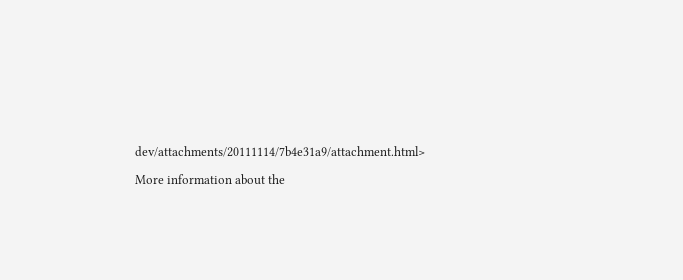dev/attachments/20111114/7b4e31a9/attachment.html>

More information about the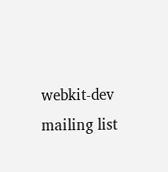webkit-dev mailing list